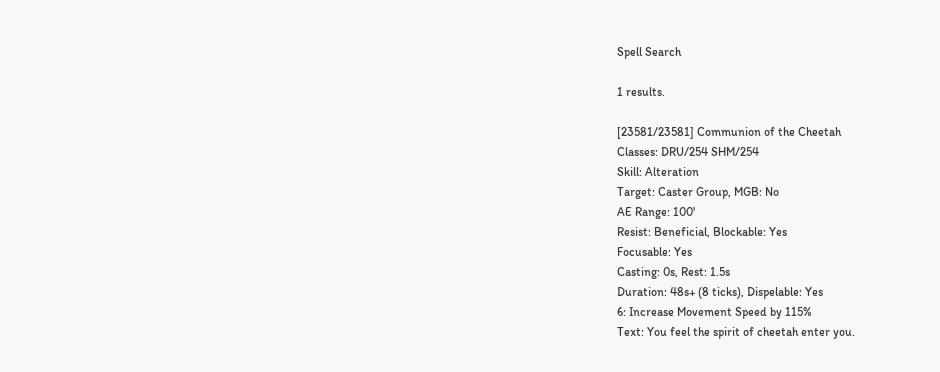Spell Search

1 results.

[23581/23581] Communion of the Cheetah
Classes: DRU/254 SHM/254
Skill: Alteration
Target: Caster Group, MGB: No
AE Range: 100'
Resist: Beneficial, Blockable: Yes
Focusable: Yes
Casting: 0s, Rest: 1.5s
Duration: 48s+ (8 ticks), Dispelable: Yes
6: Increase Movement Speed by 115%
Text: You feel the spirit of cheetah enter you.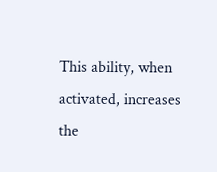This ability, when activated, increases the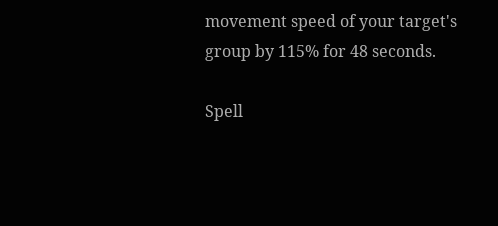movement speed of your target's group by 115% for 48 seconds.

Spell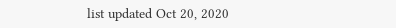list updated Oct 20, 2020